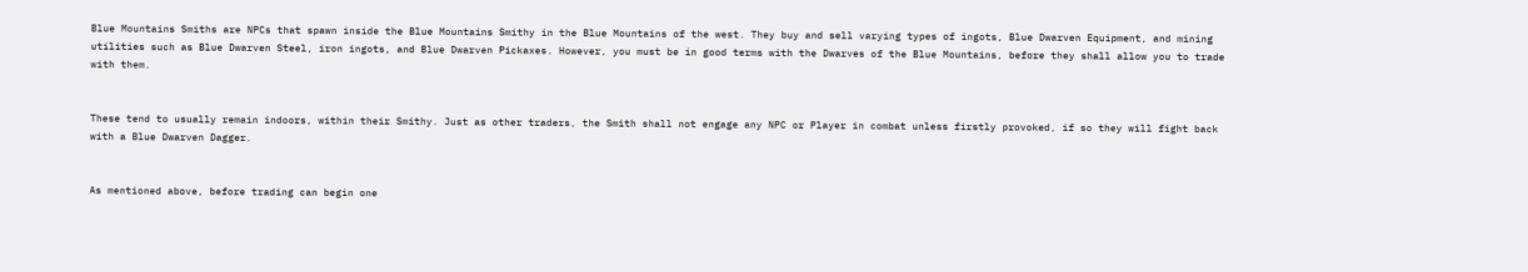Blue Mountains Smiths are NPCs that spawn inside the Blue Mountains Smithy in the Blue Mountains of the west. They buy and sell varying types of ingots, Blue Dwarven Equipment, and mining utilities such as Blue Dwarven Steel, iron ingots, and Blue Dwarven Pickaxes. However, you must be in good terms with the Dwarves of the Blue Mountains, before they shall allow you to trade with them.


These tend to usually remain indoors, within their Smithy. Just as other traders, the Smith shall not engage any NPC or Player in combat unless firstly provoked, if so they will fight back with a Blue Dwarven Dagger.


As mentioned above, before trading can begin one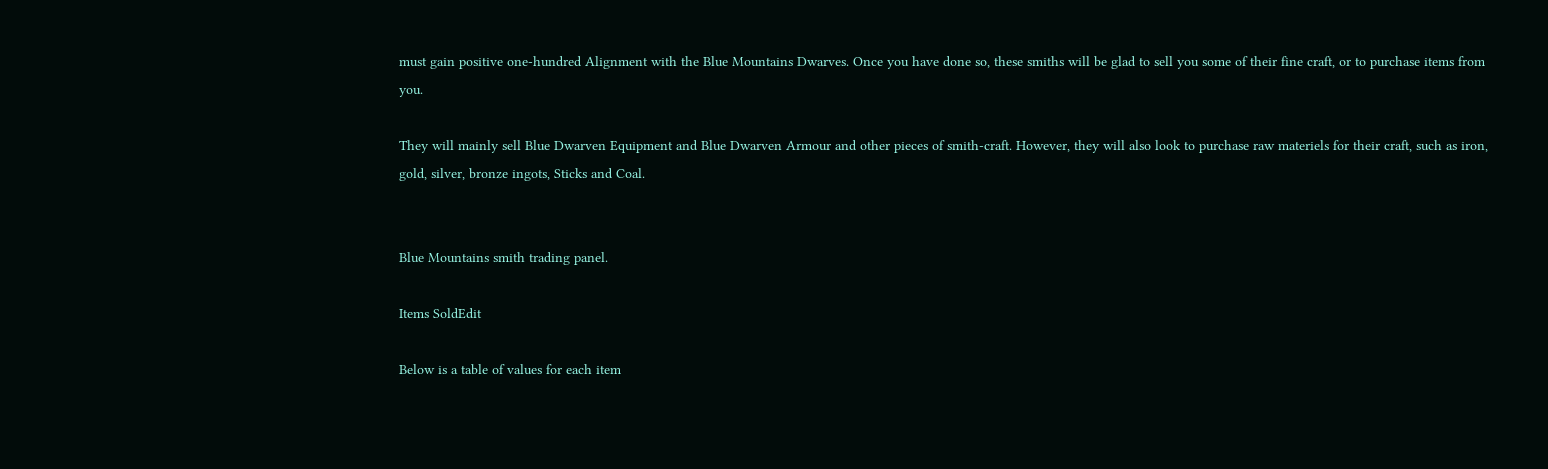must gain positive one-hundred Alignment with the Blue Mountains Dwarves. Once you have done so, these smiths will be glad to sell you some of their fine craft, or to purchase items from you.

They will mainly sell Blue Dwarven Equipment and Blue Dwarven Armour and other pieces of smith-craft. However, they will also look to purchase raw materiels for their craft, such as iron, gold, silver, bronze ingots, Sticks and Coal.


Blue Mountains smith trading panel.

Items SoldEdit

Below is a table of values for each item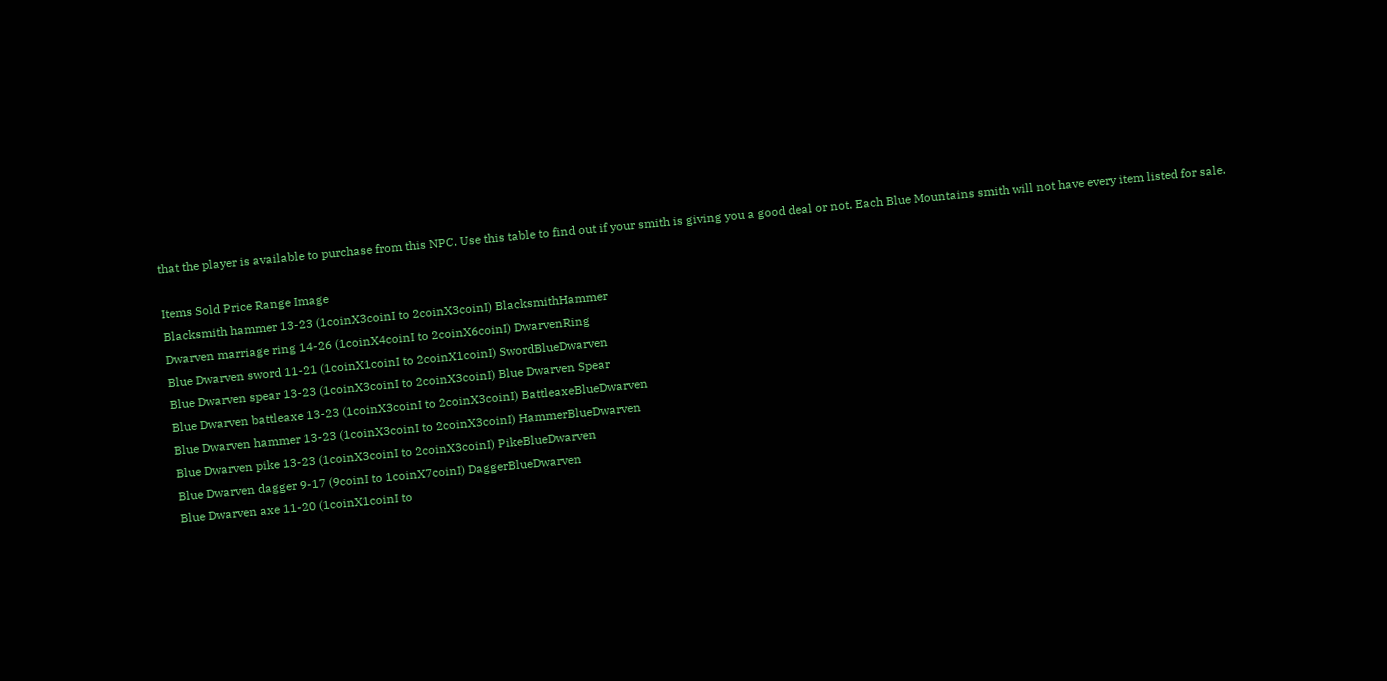that the player is available to purchase from this NPC. Use this table to find out if your smith is giving you a good deal or not. Each Blue Mountains smith will not have every item listed for sale.

Items Sold Price Range Image
Blacksmith hammer 13-23 (1coinX3coinI to 2coinX3coinI) BlacksmithHammer
Dwarven marriage ring 14-26 (1coinX4coinI to 2coinX6coinI) DwarvenRing
Blue Dwarven sword 11-21 (1coinX1coinI to 2coinX1coinI) SwordBlueDwarven
Blue Dwarven spear 13-23 (1coinX3coinI to 2coinX3coinI) Blue Dwarven Spear
Blue Dwarven battleaxe 13-23 (1coinX3coinI to 2coinX3coinI) BattleaxeBlueDwarven
Blue Dwarven hammer 13-23 (1coinX3coinI to 2coinX3coinI) HammerBlueDwarven
Blue Dwarven pike 13-23 (1coinX3coinI to 2coinX3coinI) PikeBlueDwarven
Blue Dwarven dagger 9-17 (9coinI to 1coinX7coinI) DaggerBlueDwarven
Blue Dwarven axe 11-20 (1coinX1coinI to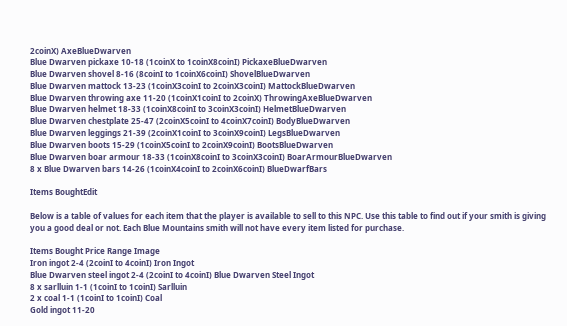2coinX) AxeBlueDwarven
Blue Dwarven pickaxe 10-18 (1coinX to 1coinX8coinI) PickaxeBlueDwarven
Blue Dwarven shovel 8-16 (8coinI to 1coinX6coinI) ShovelBlueDwarven
Blue Dwarven mattock 13-23 (1coinX3coinI to 2coinX3coinI) MattockBlueDwarven
Blue Dwarven throwing axe 11-20 (1coinX1coinI to 2coinX) ThrowingAxeBlueDwarven
Blue Dwarven helmet 18-33 (1coinX8coinI to 3coinX3coinI) HelmetBlueDwarven
Blue Dwarven chestplate 25-47 (2coinX5coinI to 4coinX7coinI) BodyBlueDwarven
Blue Dwarven leggings 21-39 (2coinX1coinI to 3coinX9coinI) LegsBlueDwarven
Blue Dwarven boots 15-29 (1coinX5coinI to 2coinX9coinI) BootsBlueDwarven
Blue Dwarven boar armour 18-33 (1coinX8coinI to 3coinX3coinI) BoarArmourBlueDwarven
8 x Blue Dwarven bars 14-26 (1coinX4coinI to 2coinX6coinI) BlueDwarfBars

Items BoughtEdit

Below is a table of values for each item that the player is available to sell to this NPC. Use this table to find out if your smith is giving you a good deal or not. Each Blue Mountains smith will not have every item listed for purchase.

Items Bought Price Range Image
Iron ingot 2-4 (2coinI to 4coinI) Iron Ingot
Blue Dwarven steel ingot 2-4 (2coinI to 4coinI) Blue Dwarven Steel Ingot
8 x sarlluin 1-1 (1coinI to 1coinI) Sarlluin
2 x coal 1-1 (1coinI to 1coinI) Coal
Gold ingot 11-20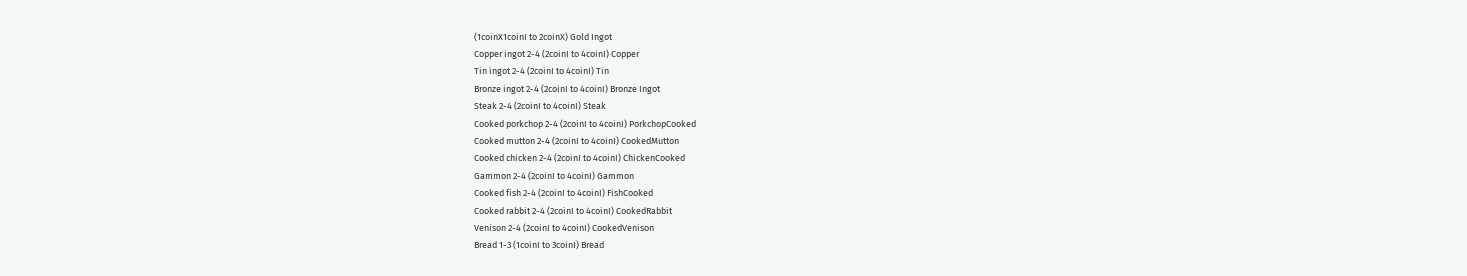(1coinX1coinI to 2coinX) Gold Ingot
Copper ingot 2-4 (2coinI to 4coinI) Copper
Tin ingot 2-4 (2coinI to 4coinI) Tin
Bronze ingot 2-4 (2coinI to 4coinI) Bronze Ingot
Steak 2-4 (2coinI to 4coinI) Steak
Cooked porkchop 2-4 (2coinI to 4coinI) PorkchopCooked
Cooked mutton 2-4 (2coinI to 4coinI) CookedMutton
Cooked chicken 2-4 (2coinI to 4coinI) ChickenCooked
Gammon 2-4 (2coinI to 4coinI) Gammon
Cooked fish 2-4 (2coinI to 4coinI) FishCooked
Cooked rabbit 2-4 (2coinI to 4coinI) CookedRabbit
Venison 2-4 (2coinI to 4coinI) CookedVenison
Bread 1-3 (1coinI to 3coinI) Bread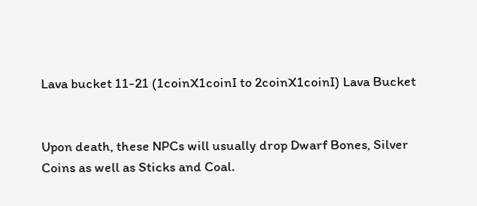Lava bucket 11-21 (1coinX1coinI to 2coinX1coinI) Lava Bucket


Upon death, these NPCs will usually drop Dwarf Bones, Silver Coins as well as Sticks and Coal.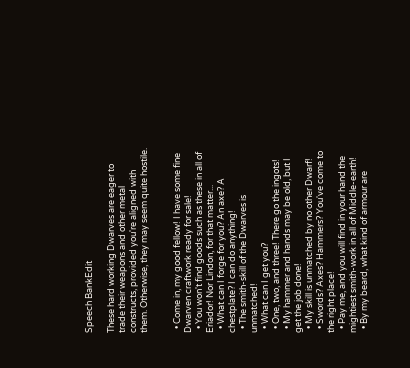Speech BankEdit

These hard working Dwarves are eager to trade their weapons and other metal constructs, provided you're aligned with them. Otherwise, they may seem quite hostile.


  • Come in, my good fellow! I have some fine Dwarven craftwork ready for sale!
  • You won't find goods such as these in all of Eriador! Nor Lindon, for that matter...
  • What can I forge for you? An axe? A chestplate? I can do anything!
  • The smith-skill of the Dwarves is unmatched!
  • What can I get you?
  • One, two, and three! There go the ingots!
  • My hammer and hands may be old, but I get the job done!
  • My skill is unmatched by no other Dwarf!
  • Swords? Axes? Hammers? You've come to the right place!
  • Pay me, and you will find in your hand the mightiest smith-work in all of Middle-earth!
  • By my beard, what kind of armour are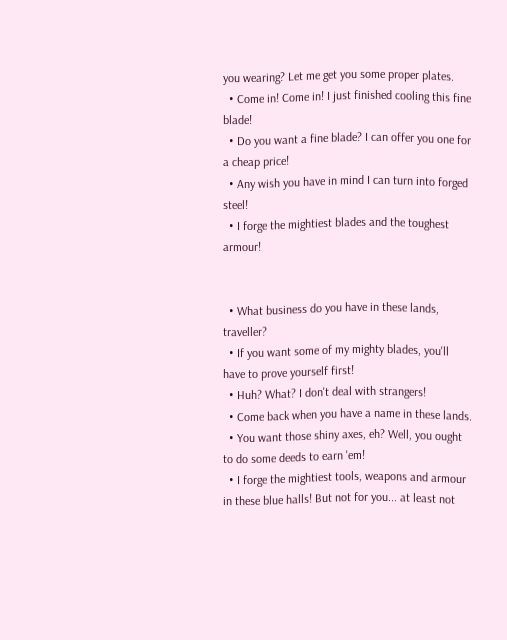you wearing? Let me get you some proper plates.
  • Come in! Come in! I just finished cooling this fine blade!
  • Do you want a fine blade? I can offer you one for a cheap price!
  • Any wish you have in mind I can turn into forged steel!
  • I forge the mightiest blades and the toughest armour!


  • What business do you have in these lands, traveller?
  • If you want some of my mighty blades, you'll have to prove yourself first!
  • Huh? What? I don't deal with strangers!
  • Come back when you have a name in these lands.
  • You want those shiny axes, eh? Well, you ought to do some deeds to earn 'em!
  • I forge the mightiest tools, weapons and armour in these blue halls! But not for you... at least not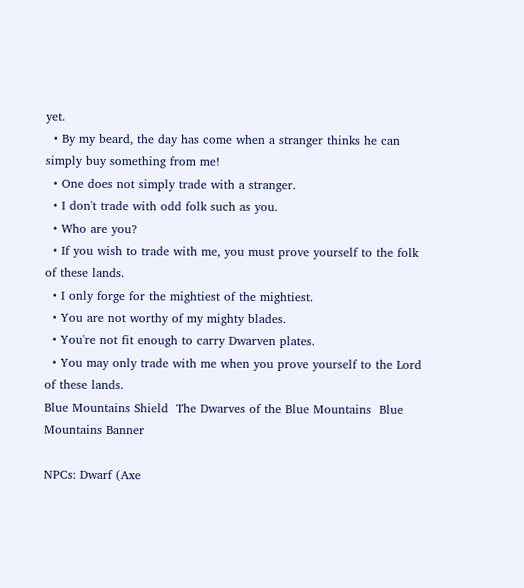yet.
  • By my beard, the day has come when a stranger thinks he can simply buy something from me!
  • One does not simply trade with a stranger.
  • I don't trade with odd folk such as you.
  • Who are you?
  • If you wish to trade with me, you must prove yourself to the folk of these lands.
  • I only forge for the mightiest of the mightiest.
  • You are not worthy of my mighty blades.
  • You're not fit enough to carry Dwarven plates.
  • You may only trade with me when you prove yourself to the Lord of these lands.
Blue Mountains Shield  The Dwarves of the Blue Mountains  Blue Mountains Banner

NPCs: Dwarf (Axe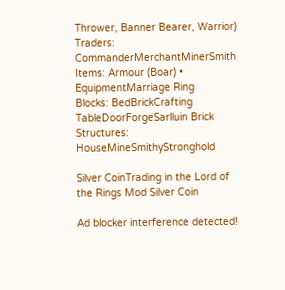Thrower, Banner Bearer, Warrior)
Traders: CommanderMerchantMinerSmith
Items: Armour (Boar) • EquipmentMarriage Ring
Blocks: BedBrickCrafting TableDoorForgeSarlluin Brick
Structures: HouseMineSmithyStronghold

Silver CoinTrading in the Lord of the Rings Mod Silver Coin

Ad blocker interference detected!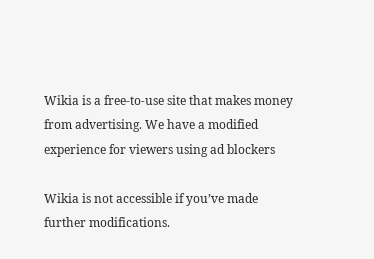Wikia is a free-to-use site that makes money from advertising. We have a modified experience for viewers using ad blockers

Wikia is not accessible if you’ve made further modifications.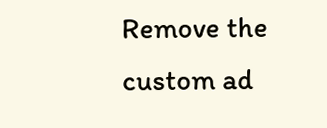Remove the custom ad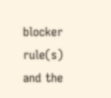blocker rule(s) and the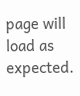page will load as expected.